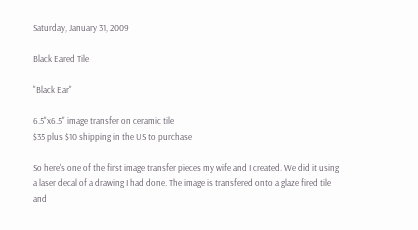Saturday, January 31, 2009

Black Eared Tile

"Black Ear"

6.5"x6.5" image transfer on ceramic tile
$35 plus $10 shipping in the US to purchase

So here's one of the first image transfer pieces my wife and I created. We did it using a laser decal of a drawing I had done. The image is transfered onto a glaze fired tile and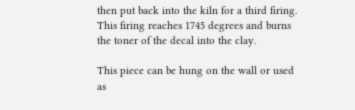then put back into the kiln for a third firing. This firing reaches 1745 degrees and burns the toner of the decal into the clay.

This piece can be hung on the wall or used as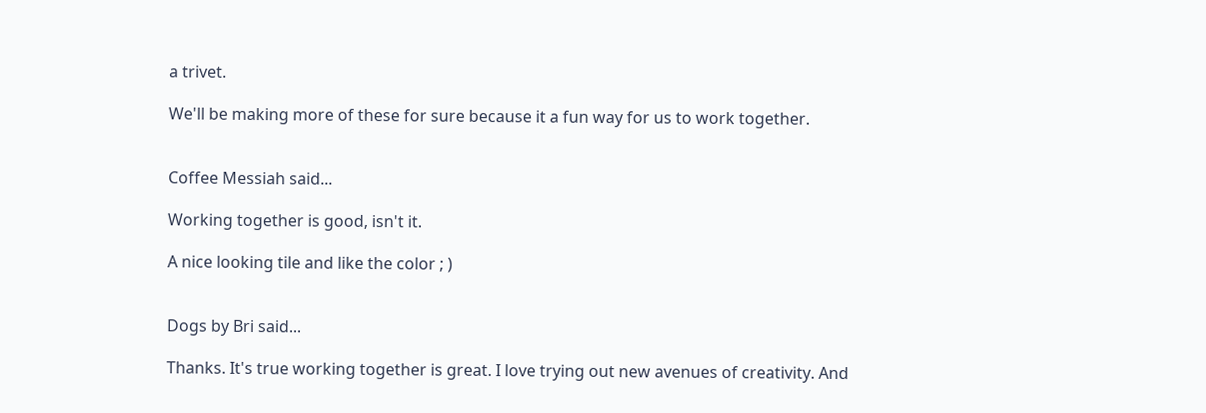a trivet.

We'll be making more of these for sure because it a fun way for us to work together.


Coffee Messiah said...

Working together is good, isn't it.

A nice looking tile and like the color ; )


Dogs by Bri said...

Thanks. It's true working together is great. I love trying out new avenues of creativity. And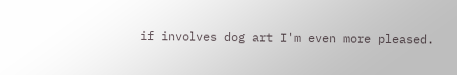if involves dog art I'm even more pleased.